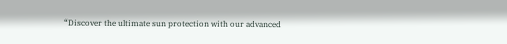“Discover the ultimate sun protection with our advanced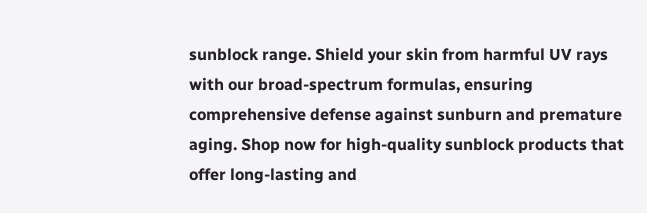sunblock range. Shield your skin from harmful UV rays with our broad-spectrum formulas, ensuring comprehensive defense against sunburn and premature aging. Shop now for high-quality sunblock products that offer long-lasting and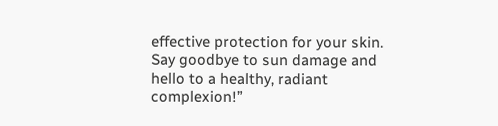effective protection for your skin. Say goodbye to sun damage and hello to a healthy, radiant complexion!”